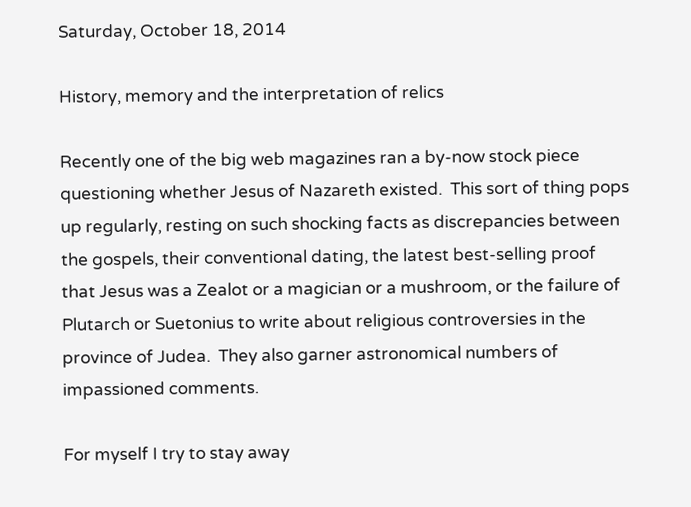Saturday, October 18, 2014

History, memory and the interpretation of relics

Recently one of the big web magazines ran a by-now stock piece questioning whether Jesus of Nazareth existed.  This sort of thing pops up regularly, resting on such shocking facts as discrepancies between the gospels, their conventional dating, the latest best-selling proof that Jesus was a Zealot or a magician or a mushroom, or the failure of Plutarch or Suetonius to write about religious controversies in the province of Judea.  They also garner astronomical numbers of impassioned comments.

For myself I try to stay away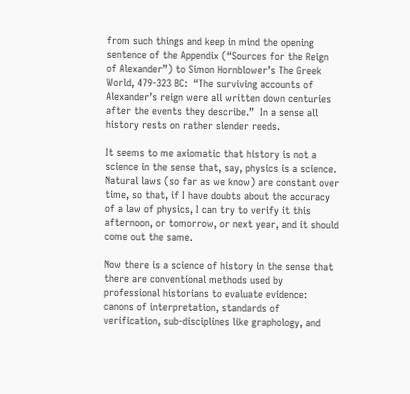from such things and keep in mind the opening sentence of the Appendix (“Sources for the Reign of Alexander”) to Simon Hornblower’s The Greek World, 479-323 BC:  “The surviving accounts of Alexander’s reign were all written down centuries after the events they describe.”  In a sense all history rests on rather slender reeds.

It seems to me axiomatic that history is not a science in the sense that, say, physics is a science.  Natural laws (so far as we know) are constant over time, so that, if I have doubts about the accuracy of a law of physics, I can try to verify it this afternoon, or tomorrow, or next year, and it should come out the same.

Now there is a science of history in the sense that there are conventional methods used by professional historians to evaluate evidence:  canons of interpretation, standards of verification, sub-disciplines like graphology, and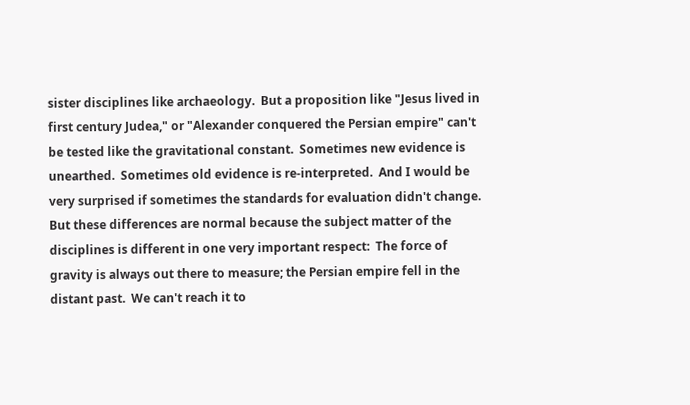sister disciplines like archaeology.  But a proposition like "Jesus lived in first century Judea," or "Alexander conquered the Persian empire" can't be tested like the gravitational constant.  Sometimes new evidence is unearthed.  Sometimes old evidence is re-interpreted.  And I would be very surprised if sometimes the standards for evaluation didn't change.  But these differences are normal because the subject matter of the disciplines is different in one very important respect:  The force of gravity is always out there to measure; the Persian empire fell in the distant past.  We can't reach it to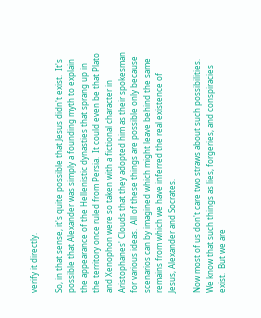verify it directly.

So, in that sense, it's quite possible that Jesus didn't exist.  It's possible that Alexander was simply a founding myth to explain the appearance of the Hellenistic dynasties that sprang up in the territory once ruled from Persia.  It could even be that Plato and Xenophon were so taken with a fictional character in Aristophanes' Clouds that they adopted him as their spokesman for various ideas.  All of these things are possible only because scenarios can by imagined which might leave behind the same remains from which we have inferred the real existence of Jesus, Alexander and Socrates.

Now most of us don't care two straws about such possibilities.  We know that such things as lies, forgeries, and conspiracies exist.  But we are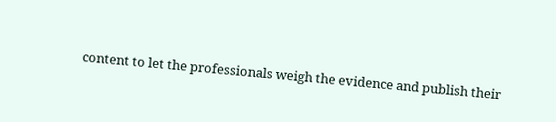content to let the professionals weigh the evidence and publish their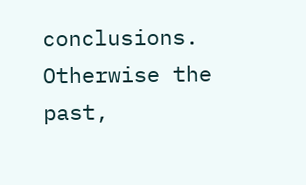conclusions.  Otherwise the past,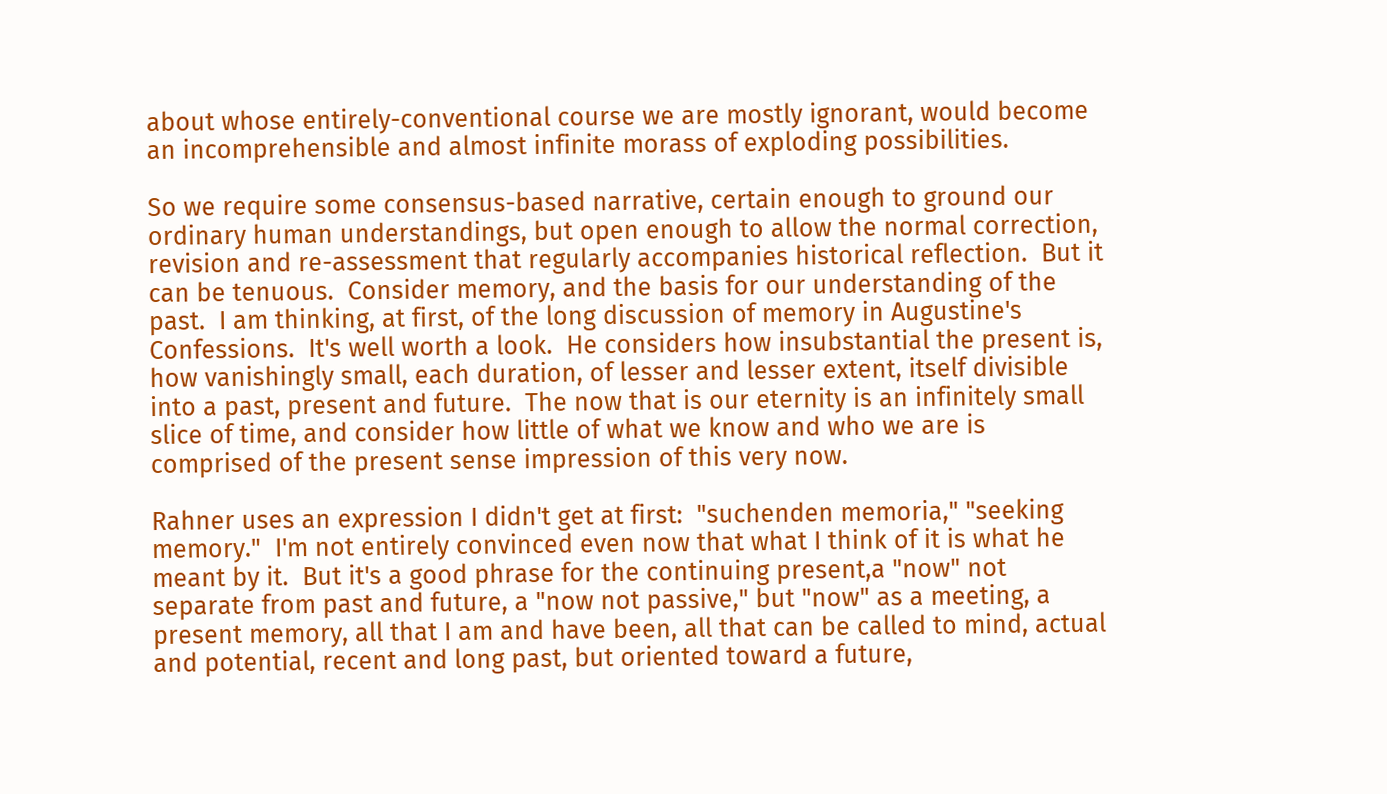about whose entirely-conventional course we are mostly ignorant, would become an incomprehensible and almost infinite morass of exploding possibilities.

So we require some consensus-based narrative, certain enough to ground our ordinary human understandings, but open enough to allow the normal correction, revision and re-assessment that regularly accompanies historical reflection.  But it can be tenuous.  Consider memory, and the basis for our understanding of the past.  I am thinking, at first, of the long discussion of memory in Augustine's Confessions.  It's well worth a look.  He considers how insubstantial the present is, how vanishingly small, each duration, of lesser and lesser extent, itself divisible into a past, present and future.  The now that is our eternity is an infinitely small slice of time, and consider how little of what we know and who we are is comprised of the present sense impression of this very now.

Rahner uses an expression I didn't get at first:  "suchenden memoria," "seeking memory."  I'm not entirely convinced even now that what I think of it is what he meant by it.  But it's a good phrase for the continuing present,a "now" not separate from past and future, a "now not passive," but "now" as a meeting, a present memory, all that I am and have been, all that can be called to mind, actual and potential, recent and long past, but oriented toward a future,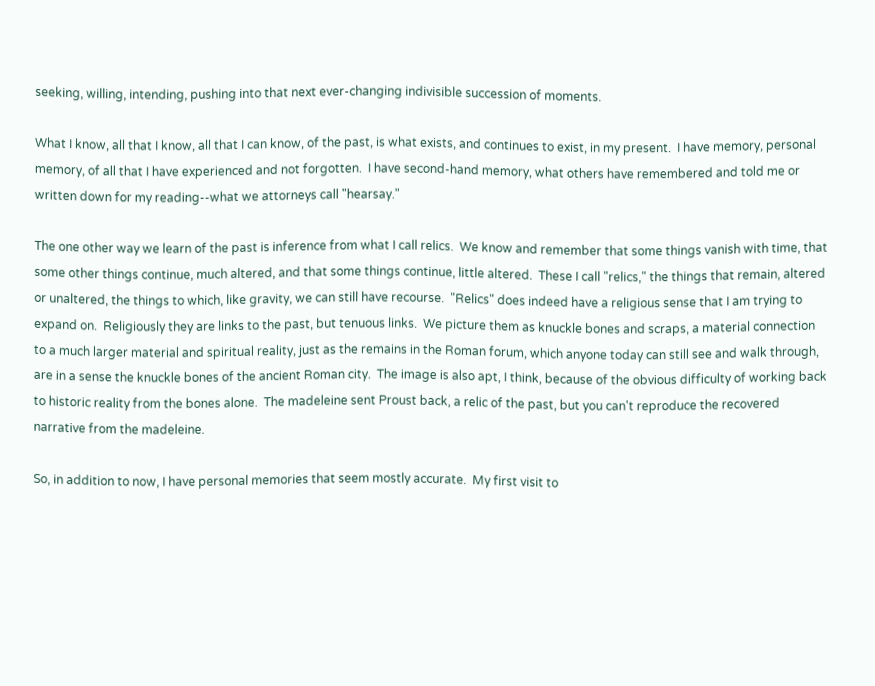seeking, willing, intending, pushing into that next ever-changing indivisible succession of moments.

What I know, all that I know, all that I can know, of the past, is what exists, and continues to exist, in my present.  I have memory, personal memory, of all that I have experienced and not forgotten.  I have second-hand memory, what others have remembered and told me or written down for my reading--what we attorneys call "hearsay."

The one other way we learn of the past is inference from what I call relics.  We know and remember that some things vanish with time, that some other things continue, much altered, and that some things continue, little altered.  These I call "relics," the things that remain, altered or unaltered, the things to which, like gravity, we can still have recourse.  "Relics" does indeed have a religious sense that I am trying to expand on.  Religiously they are links to the past, but tenuous links.  We picture them as knuckle bones and scraps, a material connection to a much larger material and spiritual reality, just as the remains in the Roman forum, which anyone today can still see and walk through, are in a sense the knuckle bones of the ancient Roman city.  The image is also apt, I think, because of the obvious difficulty of working back to historic reality from the bones alone.  The madeleine sent Proust back, a relic of the past, but you can't reproduce the recovered narrative from the madeleine.

So, in addition to now, I have personal memories that seem mostly accurate.  My first visit to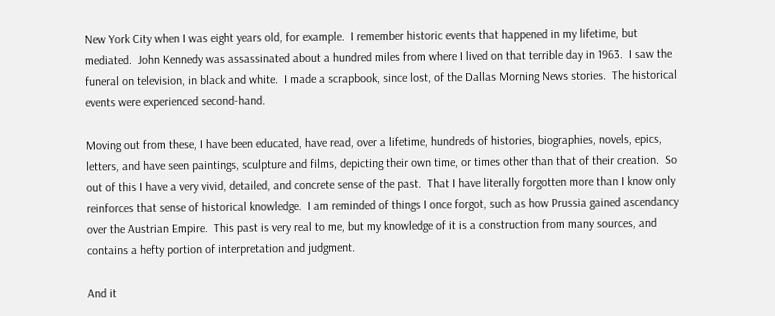New York City when I was eight years old, for example.  I remember historic events that happened in my lifetime, but mediated.  John Kennedy was assassinated about a hundred miles from where I lived on that terrible day in 1963.  I saw the funeral on television, in black and white.  I made a scrapbook, since lost, of the Dallas Morning News stories.  The historical events were experienced second-hand.

Moving out from these, I have been educated, have read, over a lifetime, hundreds of histories, biographies, novels, epics, letters, and have seen paintings, sculpture and films, depicting their own time, or times other than that of their creation.  So out of this I have a very vivid, detailed, and concrete sense of the past.  That I have literally forgotten more than I know only reinforces that sense of historical knowledge.  I am reminded of things I once forgot, such as how Prussia gained ascendancy over the Austrian Empire.  This past is very real to me, but my knowledge of it is a construction from many sources, and contains a hefty portion of interpretation and judgment.

And it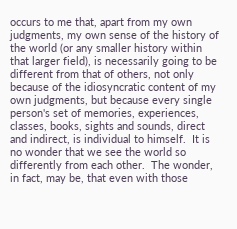occurs to me that, apart from my own judgments, my own sense of the history of the world (or any smaller history within that larger field), is necessarily going to be different from that of others, not only because of the idiosyncratic content of my own judgments, but because every single person's set of memories, experiences, classes, books, sights and sounds, direct and indirect, is individual to himself.  It is no wonder that we see the world so differently from each other.  The wonder, in fact, may be, that even with those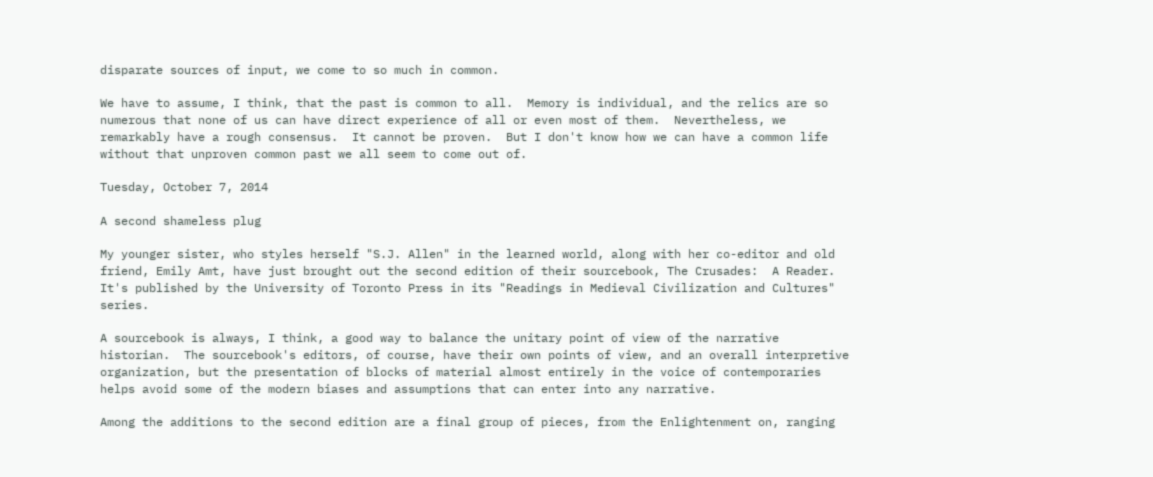disparate sources of input, we come to so much in common.

We have to assume, I think, that the past is common to all.  Memory is individual, and the relics are so numerous that none of us can have direct experience of all or even most of them.  Nevertheless, we remarkably have a rough consensus.  It cannot be proven.  But I don't know how we can have a common life without that unproven common past we all seem to come out of.

Tuesday, October 7, 2014

A second shameless plug

My younger sister, who styles herself "S.J. Allen" in the learned world, along with her co-editor and old friend, Emily Amt, have just brought out the second edition of their sourcebook, The Crusades:  A Reader.  It's published by the University of Toronto Press in its "Readings in Medieval Civilization and Cultures" series.

A sourcebook is always, I think, a good way to balance the unitary point of view of the narrative historian.  The sourcebook's editors, of course, have their own points of view, and an overall interpretive organization, but the presentation of blocks of material almost entirely in the voice of contemporaries helps avoid some of the modern biases and assumptions that can enter into any narrative.

Among the additions to the second edition are a final group of pieces, from the Enlightenment on, ranging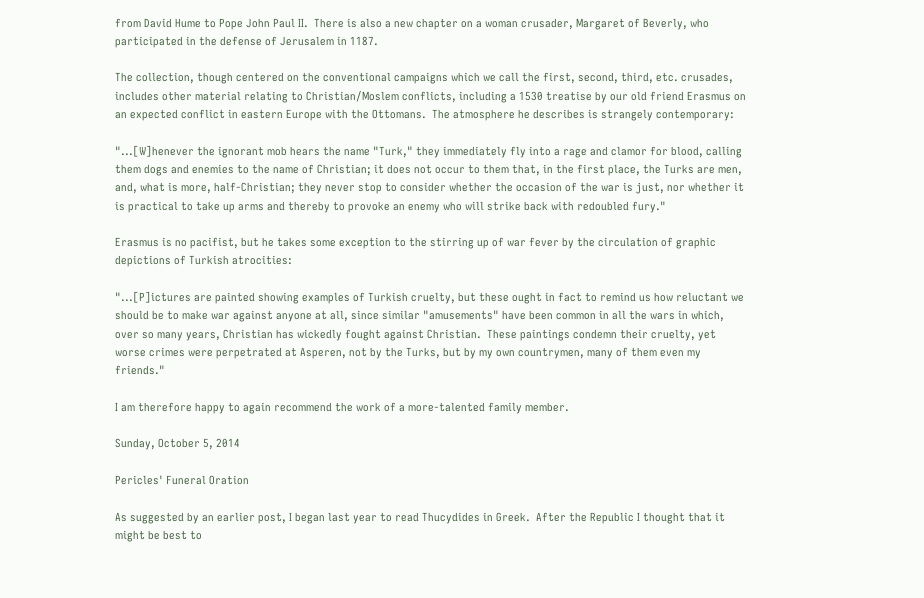from David Hume to Pope John Paul II.  There is also a new chapter on a woman crusader, Margaret of Beverly, who participated in the defense of Jerusalem in 1187.

The collection, though centered on the conventional campaigns which we call the first, second, third, etc. crusades, includes other material relating to Christian/Moslem conflicts, including a 1530 treatise by our old friend Erasmus on an expected conflict in eastern Europe with the Ottomans.  The atmosphere he describes is strangely contemporary:

"...[W]henever the ignorant mob hears the name "Turk," they immediately fly into a rage and clamor for blood, calling them dogs and enemies to the name of Christian; it does not occur to them that, in the first place, the Turks are men, and, what is more, half-Christian; they never stop to consider whether the occasion of the war is just, nor whether it is practical to take up arms and thereby to provoke an enemy who will strike back with redoubled fury."

Erasmus is no pacifist, but he takes some exception to the stirring up of war fever by the circulation of graphic depictions of Turkish atrocities:

"...[P]ictures are painted showing examples of Turkish cruelty, but these ought in fact to remind us how reluctant we should be to make war against anyone at all, since similar "amusements" have been common in all the wars in which, over so many years, Christian has wickedly fought against Christian.  These paintings condemn their cruelty, yet worse crimes were perpetrated at Asperen, not by the Turks, but by my own countrymen, many of them even my friends."

I am therefore happy to again recommend the work of a more-talented family member.

Sunday, October 5, 2014

Pericles' Funeral Oration

As suggested by an earlier post, I began last year to read Thucydides in Greek.  After the Republic I thought that it might be best to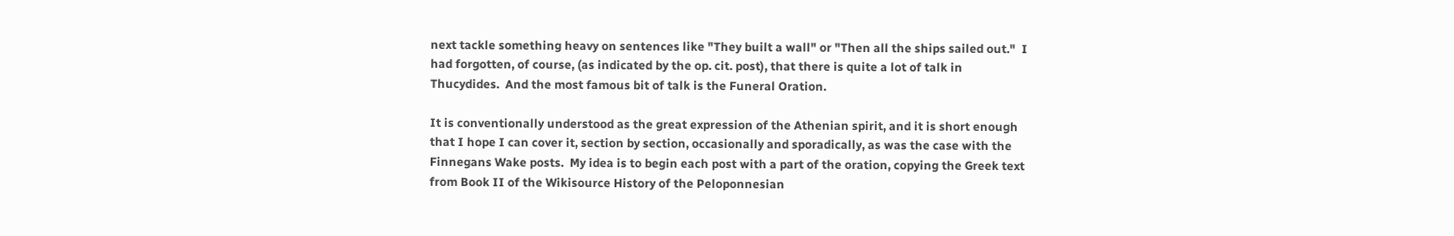next tackle something heavy on sentences like "They built a wall" or "Then all the ships sailed out."  I had forgotten, of course, (as indicated by the op. cit. post), that there is quite a lot of talk in Thucydides.  And the most famous bit of talk is the Funeral Oration.

It is conventionally understood as the great expression of the Athenian spirit, and it is short enough that I hope I can cover it, section by section, occasionally and sporadically, as was the case with the Finnegans Wake posts.  My idea is to begin each post with a part of the oration, copying the Greek text from Book II of the Wikisource History of the Peloponnesian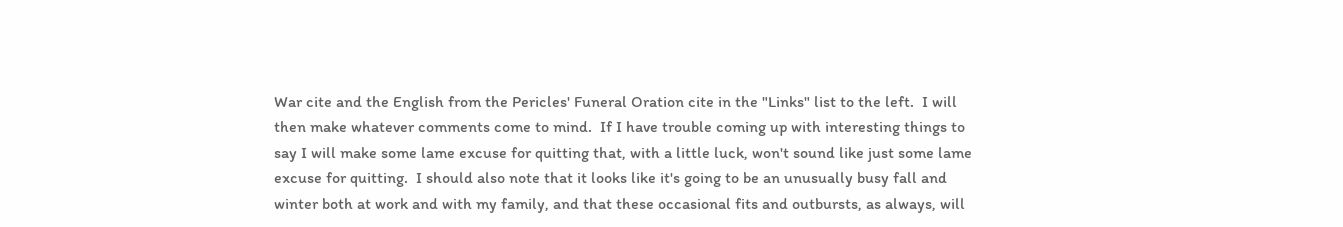War cite and the English from the Pericles' Funeral Oration cite in the "Links" list to the left.  I will then make whatever comments come to mind.  If I have trouble coming up with interesting things to say I will make some lame excuse for quitting that, with a little luck, won't sound like just some lame excuse for quitting.  I should also note that it looks like it's going to be an unusually busy fall and winter both at work and with my family, and that these occasional fits and outbursts, as always, will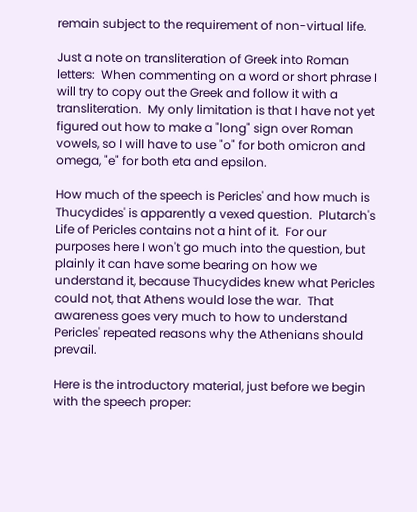remain subject to the requirement of non-virtual life.

Just a note on transliteration of Greek into Roman letters:  When commenting on a word or short phrase I will try to copy out the Greek and follow it with a transliteration.  My only limitation is that I have not yet figured out how to make a "long" sign over Roman vowels, so I will have to use "o" for both omicron and omega, "e" for both eta and epsilon.

How much of the speech is Pericles' and how much is Thucydides' is apparently a vexed question.  Plutarch's Life of Pericles contains not a hint of it.  For our purposes here I won't go much into the question, but plainly it can have some bearing on how we understand it, because Thucydides knew what Pericles could not, that Athens would lose the war.  That awareness goes very much to how to understand Pericles' repeated reasons why the Athenians should prevail.

Here is the introductory material, just before we begin with the speech proper: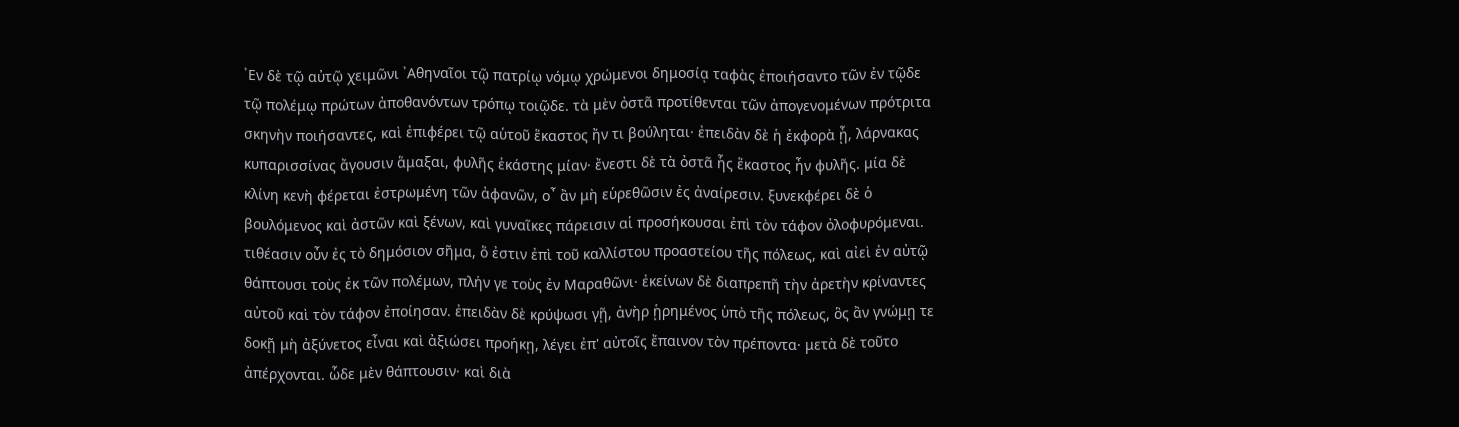᾿Εν δὲ τῷ αὐτῷ χειμῶνι ᾿Αθηναῖοι τῷ πατρίῳ νόμῳ χρώμενοι δημοσίᾳ ταφὰς ἐποιήσαντο τῶν ἐν τῷδε τῷ πολέμῳ πρώτων ἀποθανόντων τρόπῳ τοιῷδε. τὰ μὲν ὀστᾶ προτίθενται τῶν ἀπογενομένων πρότριτα σκηνὴν ποιήσαντες, καὶ ἐπιφέρει τῷ αὑτοῦ ἕκαστος ἤν τι βούληται· ἐπειδὰν δὲ ἡ ἐκφορὰ ᾖ, λάρνακας κυπαρισσίνας ἄγουσιν ἅμαξαι, φυλῆς ἑκάστης μίαν· ἔνεστι δὲ τὰ ὀστᾶ ἧς ἕκαστος ἦν φυλῆς. μία δὲ κλίνη κενὴ φέρεται ἐστρωμένη τῶν ἀφανῶν, ο῏ ἂν μὴ εὑρεθῶσιν ἐς ἀναίρεσιν. ξυνεκφέρει δὲ ὁ βουλόμενος καὶ ἀστῶν καὶ ξένων, καὶ γυναῖκες πάρεισιν αἱ προσήκουσαι ἐπὶ τὸν τάφον ὀλοφυρόμεναι. τιθέασιν οὖν ἐς τὸ δημόσιον σῆμα, ὅ ἐστιν ἐπὶ τοῦ καλλίστου προαστείου τῆς πόλεως, καὶ αἰεὶ ἐν αὐτῷ θάπτουσι τοὺς ἐκ τῶν πολέμων, πλήν γε τοὺς ἐν Μαραθῶνι· ἐκείνων δὲ διαπρεπῆ τὴν ἀρετὴν κρίναντες αὐτοῦ καὶ τὸν τάφον ἐποίησαν. ἐπειδὰν δὲ κρύψωσι γῇ, ἀνὴρ ᾑρημένος ὑπὸ τῆς πόλεως, ὃς ἂν γνώμῃ τε δοκῇ μὴ ἀξύνετος εἶναι καὶ ἀξιώσει προήκῃ, λέγει ἐπ' αὐτοῖς ἔπαινον τὸν πρέποντα· μετὰ δὲ τοῦτο ἀπέρχονται. ὧδε μὲν θάπτουσιν· καὶ διὰ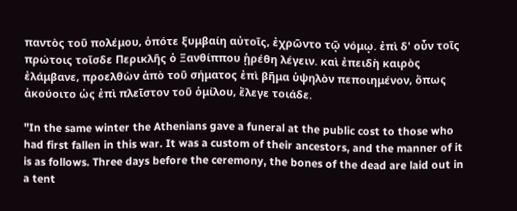παντὸς τοῦ πολέμου, ὁπότε ξυμβαίη αὐτοῖς, ἐχρῶντο τῷ νόμῳ. ἐπὶ δ' οὖν τοῖς πρώτοις τοῖσδε Περικλῆς ὁ Ξανθίππου ᾑρέθη λέγειν. καὶ ἐπειδὴ καιρὸς ἐλάμβανε, προελθὼν ἀπὸ τοῦ σήματος ἐπὶ βῆμα ὑψηλὸν πεποιημένον, ὅπως ἀκούοιτο ὡς ἐπὶ πλεῖστον τοῦ ὁμίλου, ἔλεγε τοιάδε.

"In the same winter the Athenians gave a funeral at the public cost to those who had first fallen in this war. It was a custom of their ancestors, and the manner of it is as follows. Three days before the ceremony, the bones of the dead are laid out in a tent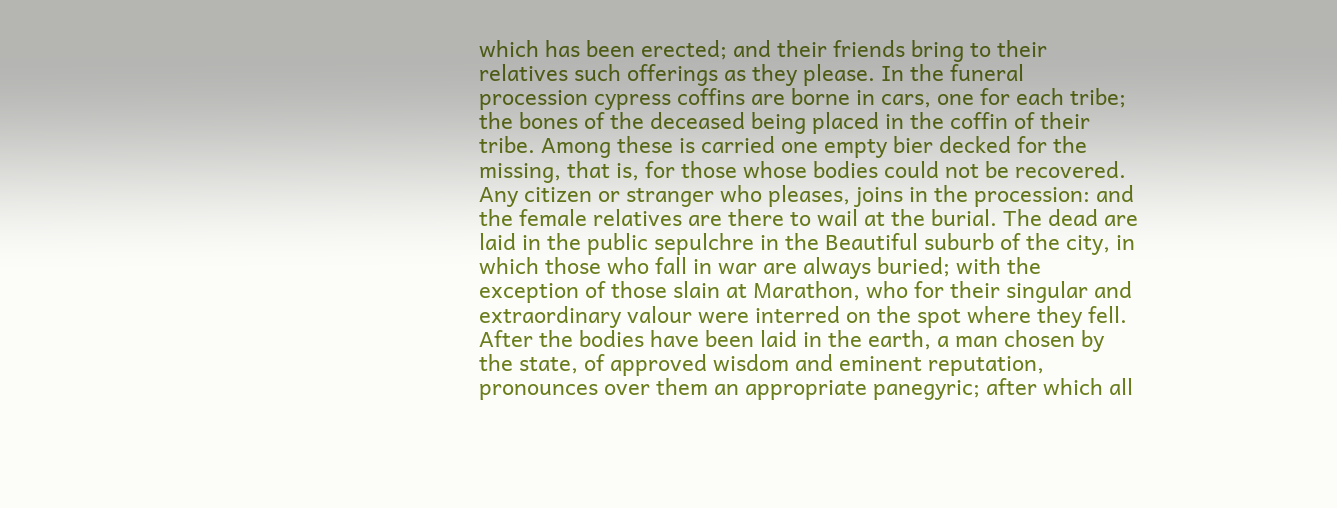which has been erected; and their friends bring to their relatives such offerings as they please. In the funeral procession cypress coffins are borne in cars, one for each tribe; the bones of the deceased being placed in the coffin of their tribe. Among these is carried one empty bier decked for the missing, that is, for those whose bodies could not be recovered. Any citizen or stranger who pleases, joins in the procession: and the female relatives are there to wail at the burial. The dead are laid in the public sepulchre in the Beautiful suburb of the city, in which those who fall in war are always buried; with the exception of those slain at Marathon, who for their singular and extraordinary valour were interred on the spot where they fell. After the bodies have been laid in the earth, a man chosen by the state, of approved wisdom and eminent reputation, pronounces over them an appropriate panegyric; after which all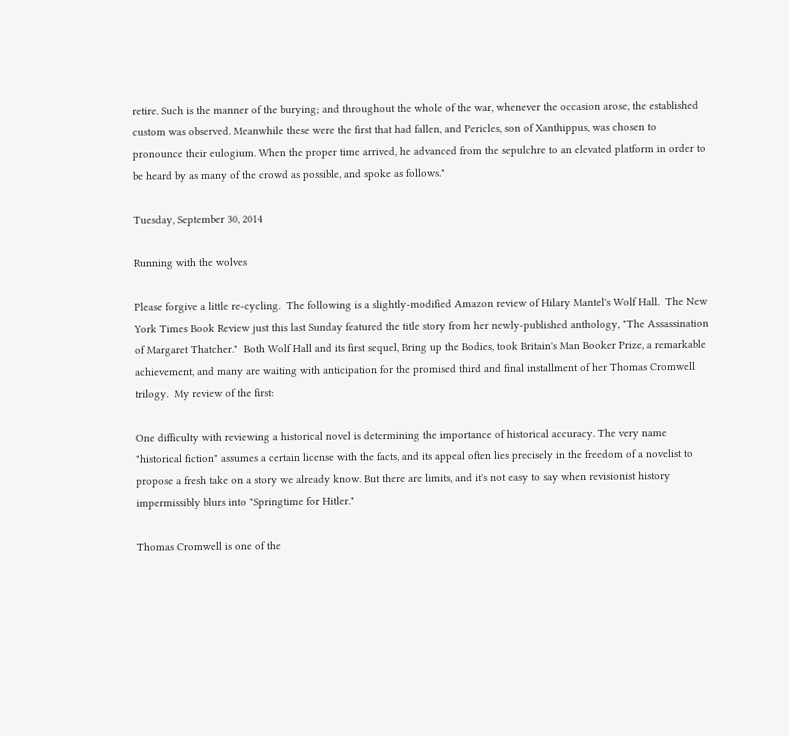retire. Such is the manner of the burying; and throughout the whole of the war, whenever the occasion arose, the established custom was observed. Meanwhile these were the first that had fallen, and Pericles, son of Xanthippus, was chosen to pronounce their eulogium. When the proper time arrived, he advanced from the sepulchre to an elevated platform in order to be heard by as many of the crowd as possible, and spoke as follows."

Tuesday, September 30, 2014

Running with the wolves

Please forgive a little re-cycling.  The following is a slightly-modified Amazon review of Hilary Mantel's Wolf Hall.  The New York Times Book Review just this last Sunday featured the title story from her newly-published anthology, "The Assassination of Margaret Thatcher."  Both Wolf Hall and its first sequel, Bring up the Bodies, took Britain's Man Booker Prize, a remarkable achievement, and many are waiting with anticipation for the promised third and final installment of her Thomas Cromwell trilogy.  My review of the first:

One difficulty with reviewing a historical novel is determining the importance of historical accuracy. The very name "historical fiction" assumes a certain license with the facts, and its appeal often lies precisely in the freedom of a novelist to propose a fresh take on a story we already know. But there are limits, and it's not easy to say when revisionist history impermissibly blurs into "Springtime for Hitler."

Thomas Cromwell is one of the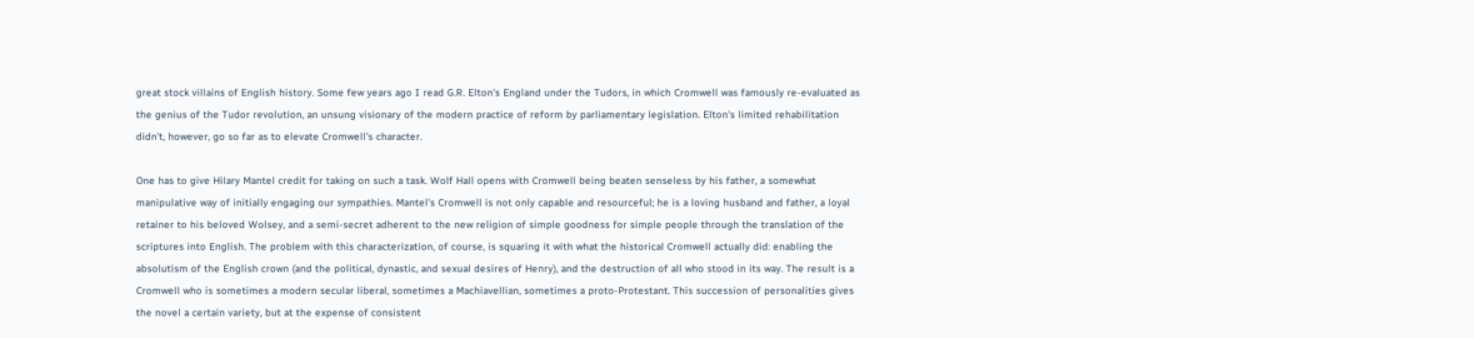great stock villains of English history. Some few years ago I read G.R. Elton's England under the Tudors, in which Cromwell was famously re-evaluated as the genius of the Tudor revolution, an unsung visionary of the modern practice of reform by parliamentary legislation. Elton's limited rehabilitation didn't, however, go so far as to elevate Cromwell's character.

One has to give Hilary Mantel credit for taking on such a task. Wolf Hall opens with Cromwell being beaten senseless by his father, a somewhat manipulative way of initially engaging our sympathies. Mantel's Cromwell is not only capable and resourceful; he is a loving husband and father, a loyal retainer to his beloved Wolsey, and a semi-secret adherent to the new religion of simple goodness for simple people through the translation of the scriptures into English. The problem with this characterization, of course, is squaring it with what the historical Cromwell actually did: enabling the absolutism of the English crown (and the political, dynastic, and sexual desires of Henry), and the destruction of all who stood in its way. The result is a Cromwell who is sometimes a modern secular liberal, sometimes a Machiavellian, sometimes a proto-Protestant. This succession of personalities gives the novel a certain variety, but at the expense of consistent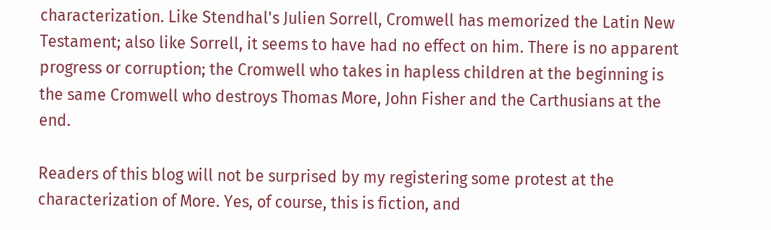characterization. Like Stendhal's Julien Sorrell, Cromwell has memorized the Latin New Testament; also like Sorrell, it seems to have had no effect on him. There is no apparent progress or corruption; the Cromwell who takes in hapless children at the beginning is the same Cromwell who destroys Thomas More, John Fisher and the Carthusians at the end.

Readers of this blog will not be surprised by my registering some protest at the characterization of More. Yes, of course, this is fiction, and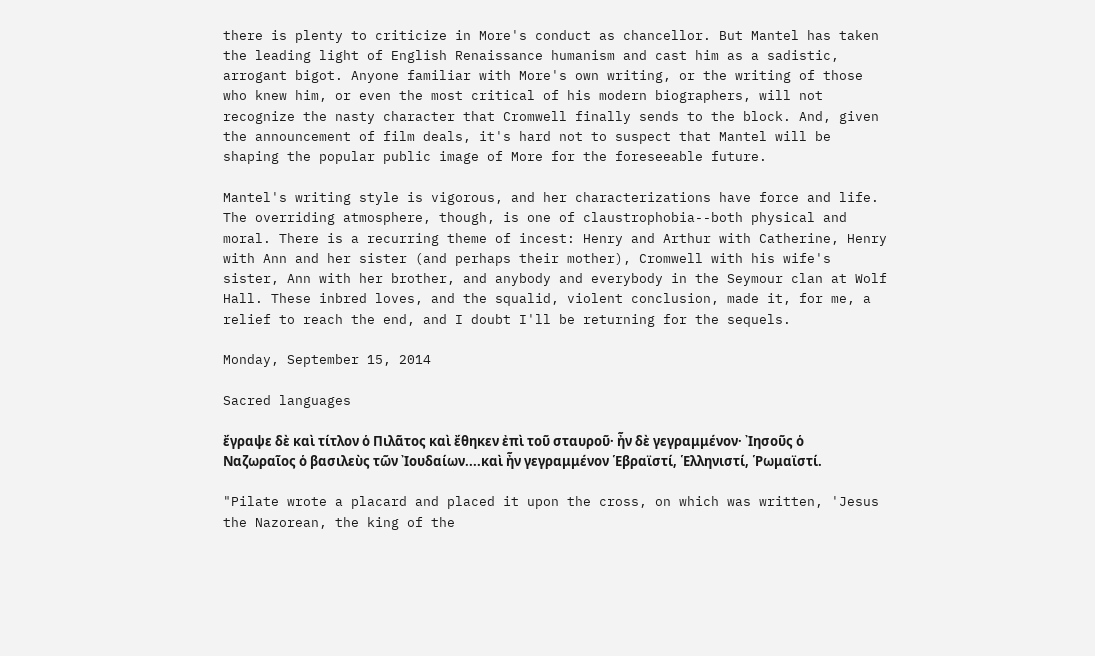there is plenty to criticize in More's conduct as chancellor. But Mantel has taken the leading light of English Renaissance humanism and cast him as a sadistic, arrogant bigot. Anyone familiar with More's own writing, or the writing of those who knew him, or even the most critical of his modern biographers, will not recognize the nasty character that Cromwell finally sends to the block. And, given the announcement of film deals, it's hard not to suspect that Mantel will be shaping the popular public image of More for the foreseeable future.

Mantel's writing style is vigorous, and her characterizations have force and life. The overriding atmosphere, though, is one of claustrophobia--both physical and moral. There is a recurring theme of incest: Henry and Arthur with Catherine, Henry with Ann and her sister (and perhaps their mother), Cromwell with his wife's sister, Ann with her brother, and anybody and everybody in the Seymour clan at Wolf Hall. These inbred loves, and the squalid, violent conclusion, made it, for me, a relief to reach the end, and I doubt I'll be returning for the sequels.

Monday, September 15, 2014

Sacred languages

ἔγραψε δὲ καὶ τίτλον ὁ Πιλᾶτος καὶ ἔθηκεν ἐπὶ τοῦ σταυροῦ· ἦν δὲ γεγραμμένον· ᾿Ιησοῦς ὁ Ναζωραῖος ὁ βασιλεὺς τῶν ᾿Ιουδαίων....καὶ ἦν γεγραμμένον ῾Εβραϊστί, ῾Ελληνιστί, ῾Ρωμαϊστί.

"Pilate wrote a placard and placed it upon the cross, on which was written, 'Jesus the Nazorean, the king of the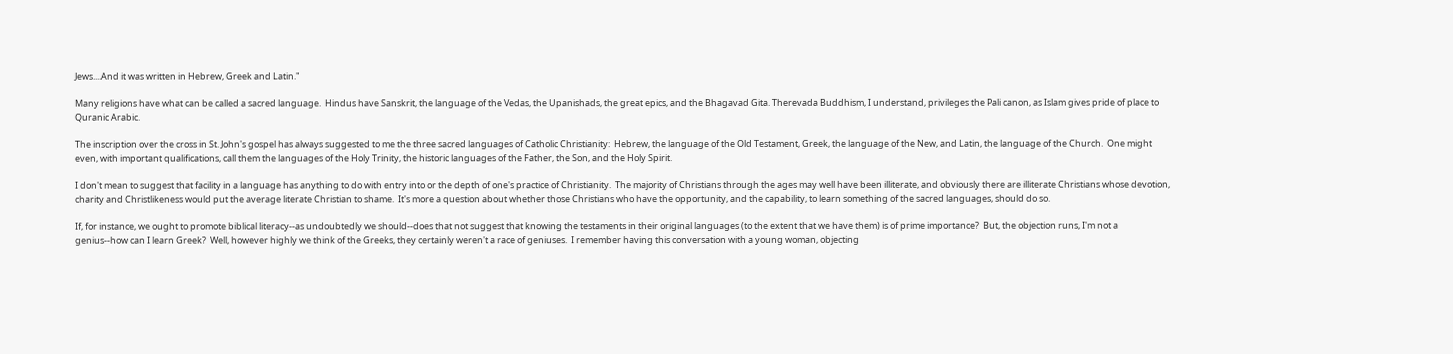Jews....And it was written in Hebrew, Greek and Latin."

Many religions have what can be called a sacred language.  Hindus have Sanskrit, the language of the Vedas, the Upanishads, the great epics, and the Bhagavad Gita. Therevada Buddhism, I understand, privileges the Pali canon, as Islam gives pride of place to Quranic Arabic.

The inscription over the cross in St. John's gospel has always suggested to me the three sacred languages of Catholic Christianity:  Hebrew, the language of the Old Testament, Greek, the language of the New, and Latin, the language of the Church.  One might even, with important qualifications, call them the languages of the Holy Trinity, the historic languages of the Father, the Son, and the Holy Spirit.

I don't mean to suggest that facility in a language has anything to do with entry into or the depth of one's practice of Christianity.  The majority of Christians through the ages may well have been illiterate, and obviously there are illiterate Christians whose devotion, charity and Christlikeness would put the average literate Christian to shame.  It's more a question about whether those Christians who have the opportunity, and the capability, to learn something of the sacred languages, should do so.

If, for instance, we ought to promote biblical literacy--as undoubtedly we should--does that not suggest that knowing the testaments in their original languages (to the extent that we have them) is of prime importance?  But, the objection runs, I'm not a genius--how can I learn Greek?  Well, however highly we think of the Greeks, they certainly weren't a race of geniuses.  I remember having this conversation with a young woman, objecting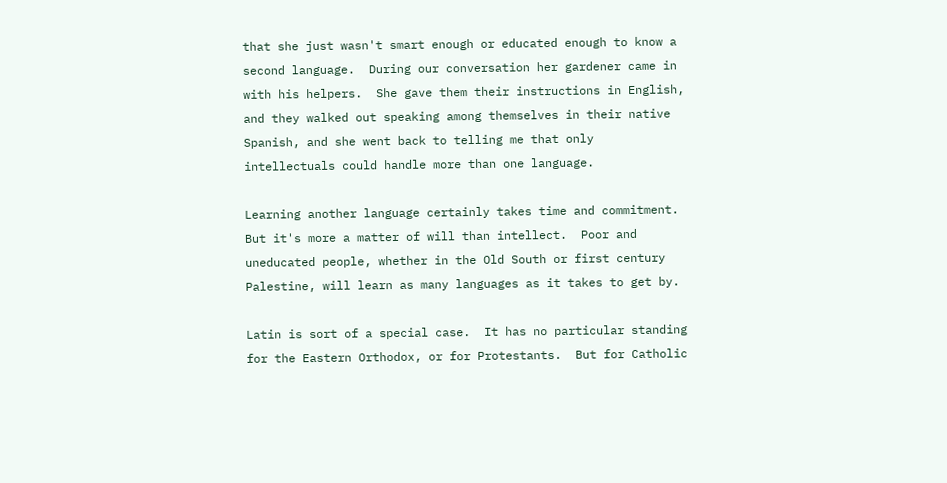that she just wasn't smart enough or educated enough to know a second language.  During our conversation her gardener came in with his helpers.  She gave them their instructions in English, and they walked out speaking among themselves in their native Spanish, and she went back to telling me that only intellectuals could handle more than one language.

Learning another language certainly takes time and commitment.  But it's more a matter of will than intellect.  Poor and uneducated people, whether in the Old South or first century Palestine, will learn as many languages as it takes to get by.

Latin is sort of a special case.  It has no particular standing for the Eastern Orthodox, or for Protestants.  But for Catholic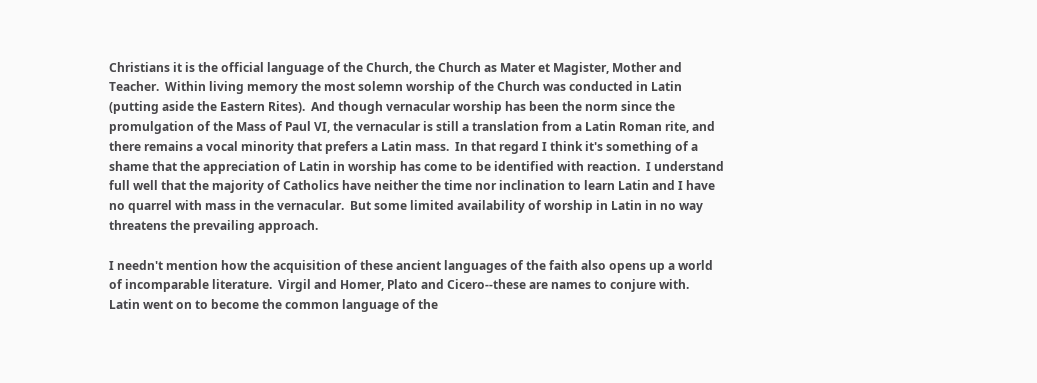Christians it is the official language of the Church, the Church as Mater et Magister, Mother and Teacher.  Within living memory the most solemn worship of the Church was conducted in Latin (putting aside the Eastern Rites).  And though vernacular worship has been the norm since the promulgation of the Mass of Paul VI, the vernacular is still a translation from a Latin Roman rite, and there remains a vocal minority that prefers a Latin mass.  In that regard I think it's something of a shame that the appreciation of Latin in worship has come to be identified with reaction.  I understand full well that the majority of Catholics have neither the time nor inclination to learn Latin and I have no quarrel with mass in the vernacular.  But some limited availability of worship in Latin in no way threatens the prevailing approach.

I needn't mention how the acquisition of these ancient languages of the faith also opens up a world of incomparable literature.  Virgil and Homer, Plato and Cicero--these are names to conjure with.  Latin went on to become the common language of the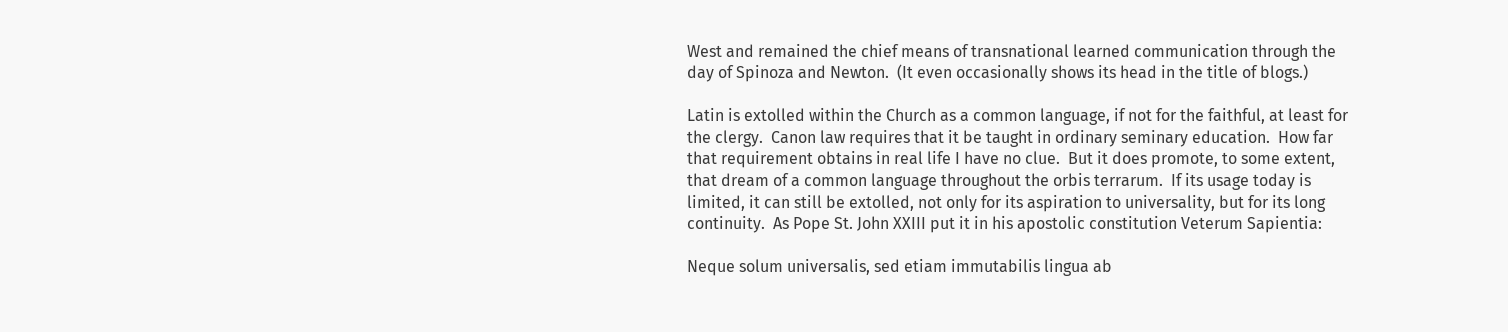West and remained the chief means of transnational learned communication through the day of Spinoza and Newton.  (It even occasionally shows its head in the title of blogs.)

Latin is extolled within the Church as a common language, if not for the faithful, at least for the clergy.  Canon law requires that it be taught in ordinary seminary education.  How far that requirement obtains in real life I have no clue.  But it does promote, to some extent, that dream of a common language throughout the orbis terrarum.  If its usage today is limited, it can still be extolled, not only for its aspiration to universality, but for its long continuity.  As Pope St. John XXIII put it in his apostolic constitution Veterum Sapientia:

Neque solum universalis, sed etiam immutabilis lingua ab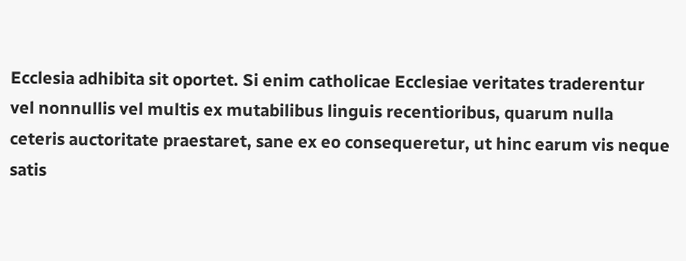Ecclesia adhibita sit oportet. Si enim catholicae Ecclesiae veritates traderentur vel nonnullis vel multis ex mutabilibus linguis recentioribus, quarum nulla ceteris auctoritate praestaret, sane ex eo consequeretur, ut hinc earum vis neque satis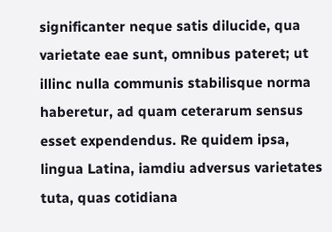significanter neque satis dilucide, qua varietate eae sunt, omnibus pateret; ut illinc nulla communis stabilisque norma haberetur, ad quam ceterarum sensus esset expendendus. Re quidem ipsa, lingua Latina, iamdiu adversus varietates tuta, quas cotidiana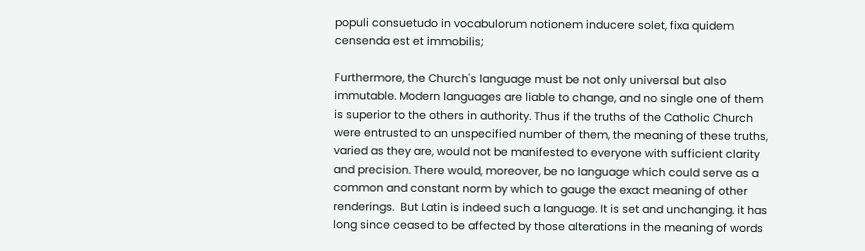populi consuetudo in vocabulorum notionem inducere solet, fixa quidem censenda est et immobilis;

Furthermore, the Church's language must be not only universal but also immutable. Modern languages are liable to change, and no single one of them is superior to the others in authority. Thus if the truths of the Catholic Church were entrusted to an unspecified number of them, the meaning of these truths, varied as they are, would not be manifested to everyone with sufficient clarity and precision. There would, moreover, be no language which could serve as a common and constant norm by which to gauge the exact meaning of other renderings.  But Latin is indeed such a language. It is set and unchanging. it has long since ceased to be affected by those alterations in the meaning of words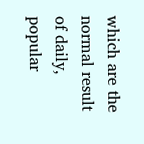which are the normal result of daily, popular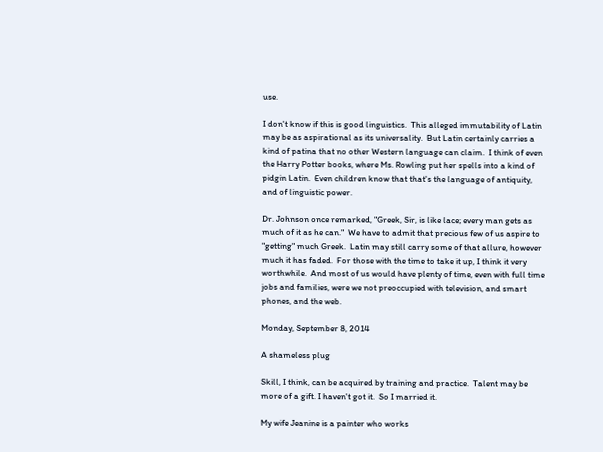use.

I don't know if this is good linguistics.  This alleged immutability of Latin may be as aspirational as its universality.  But Latin certainly carries a kind of patina that no other Western language can claim.  I think of even the Harry Potter books, where Ms. Rowling put her spells into a kind of pidgin Latin.  Even children know that that's the language of antiquity, and of linguistic power.

Dr. Johnson once remarked, "Greek, Sir, is like lace; every man gets as much of it as he can."  We have to admit that precious few of us aspire to "getting" much Greek.  Latin may still carry some of that allure, however much it has faded.  For those with the time to take it up, I think it very worthwhile.  And most of us would have plenty of time, even with full time jobs and families, were we not preoccupied with television, and smart phones, and the web.

Monday, September 8, 2014

A shameless plug

Skill, I think, can be acquired by training and practice.  Talent may be more of a gift. I haven't got it.  So I married it.

My wife Jeanine is a painter who works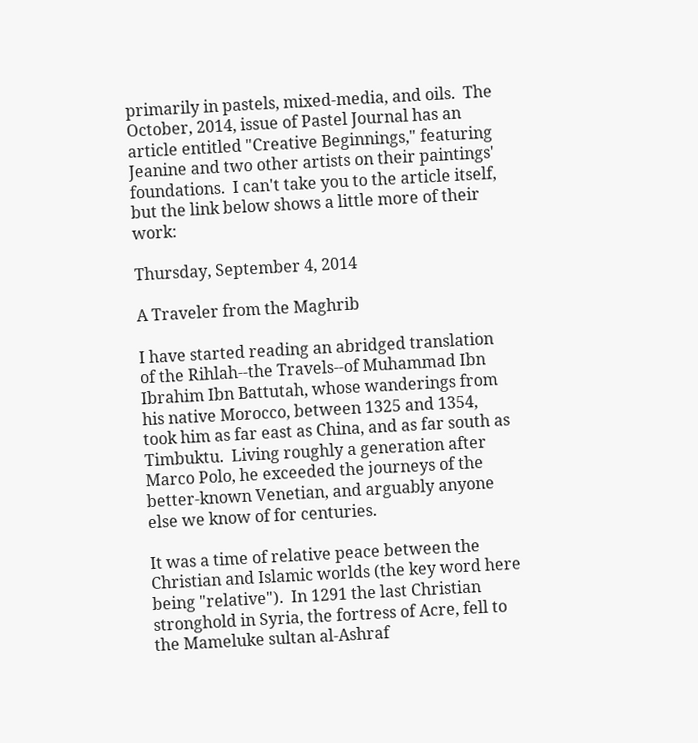primarily in pastels, mixed-media, and oils.  The October, 2014, issue of Pastel Journal has an article entitled "Creative Beginnings," featuring Jeanine and two other artists on their paintings' foundations.  I can't take you to the article itself, but the link below shows a little more of their work:

Thursday, September 4, 2014

A Traveler from the Maghrib

I have started reading an abridged translation of the Rihlah--the Travels--of Muhammad Ibn Ibrahim Ibn Battutah, whose wanderings from his native Morocco, between 1325 and 1354, took him as far east as China, and as far south as Timbuktu.  Living roughly a generation after Marco Polo, he exceeded the journeys of the better-known Venetian, and arguably anyone else we know of for centuries.

It was a time of relative peace between the Christian and Islamic worlds (the key word here being "relative").  In 1291 the last Christian stronghold in Syria, the fortress of Acre, fell to the Mameluke sultan al-Ashraf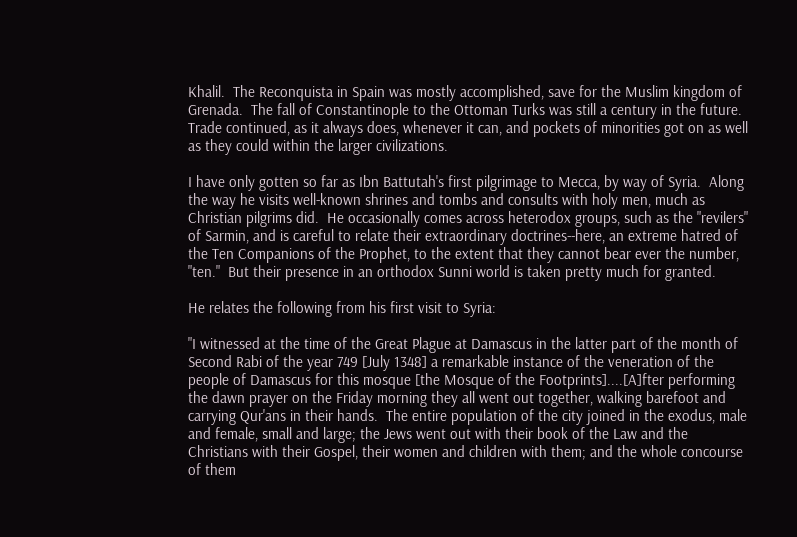Khalil.  The Reconquista in Spain was mostly accomplished, save for the Muslim kingdom of Grenada.  The fall of Constantinople to the Ottoman Turks was still a century in the future.  Trade continued, as it always does, whenever it can, and pockets of minorities got on as well as they could within the larger civilizations.

I have only gotten so far as Ibn Battutah's first pilgrimage to Mecca, by way of Syria.  Along the way he visits well-known shrines and tombs and consults with holy men, much as Christian pilgrims did.  He occasionally comes across heterodox groups, such as the "revilers" of Sarmin, and is careful to relate their extraordinary doctrines--here, an extreme hatred of the Ten Companions of the Prophet, to the extent that they cannot bear ever the number, "ten."  But their presence in an orthodox Sunni world is taken pretty much for granted.

He relates the following from his first visit to Syria:

"I witnessed at the time of the Great Plague at Damascus in the latter part of the month of Second Rabi of the year 749 [July 1348] a remarkable instance of the veneration of the people of Damascus for this mosque [the Mosque of the Footprints]....[A]fter performing the dawn prayer on the Friday morning they all went out together, walking barefoot and carrying Qur'ans in their hands.  The entire population of the city joined in the exodus, male and female, small and large; the Jews went out with their book of the Law and the Christians with their Gospel, their women and children with them; and the whole concourse of them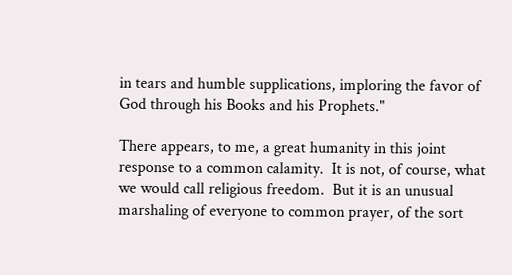in tears and humble supplications, imploring the favor of God through his Books and his Prophets."

There appears, to me, a great humanity in this joint response to a common calamity.  It is not, of course, what we would call religious freedom.  But it is an unusual marshaling of everyone to common prayer, of the sort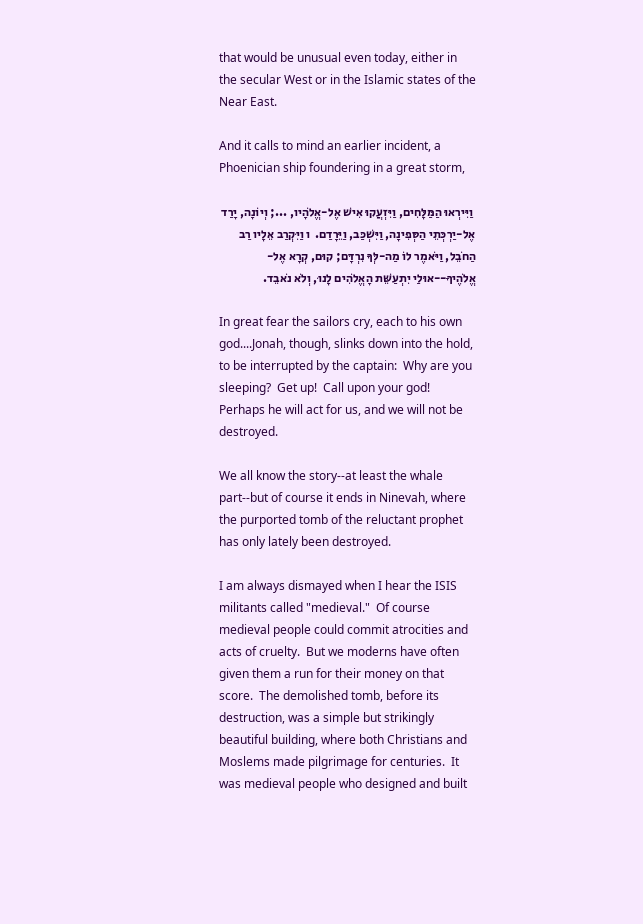that would be unusual even today, either in the secular West or in the Islamic states of the Near East.

And it calls to mind an earlier incident, a Phoenician ship foundering in a great storm,

 וַיִּירְאוּ הַמַּלָּחִים, וַיִּזְעֲקוּ אִישׁ אֶל-אֱלֹהָיו, ...; וְיוֹנָה, יָרַד אֶל-יַרְכְּתֵי הַסְּפִינָה, וַיִּשְׁכַּב, וַיֵּרָדַם.  ו וַיִּקְרַב אֵלָיו רַב הַחֹבֵל, וַיֹּאמֶר לוֹ מַה-לְּךָ נִרְדָּם; קוּם, קְרָא אֶל-אֱלֹהֶיךָ--אוּלַי יִתְעַשֵּׁת הָאֱלֹהִים לָנוּ, וְלֹא נֹאבֵד.

In great fear the sailors cry, each to his own god....Jonah, though, slinks down into the hold, to be interrupted by the captain:  Why are you sleeping?  Get up!  Call upon your god!  Perhaps he will act for us, and we will not be destroyed.

We all know the story--at least the whale part--but of course it ends in Ninevah, where the purported tomb of the reluctant prophet has only lately been destroyed.

I am always dismayed when I hear the ISIS militants called "medieval."  Of course medieval people could commit atrocities and acts of cruelty.  But we moderns have often given them a run for their money on that score.  The demolished tomb, before its destruction, was a simple but strikingly beautiful building, where both Christians and Moslems made pilgrimage for centuries.  It was medieval people who designed and built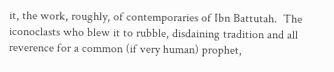it, the work, roughly, of contemporaries of Ibn Battutah.  The iconoclasts who blew it to rubble, disdaining tradition and all reverence for a common (if very human) prophet,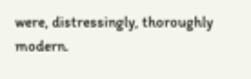were, distressingly, thoroughly modern.